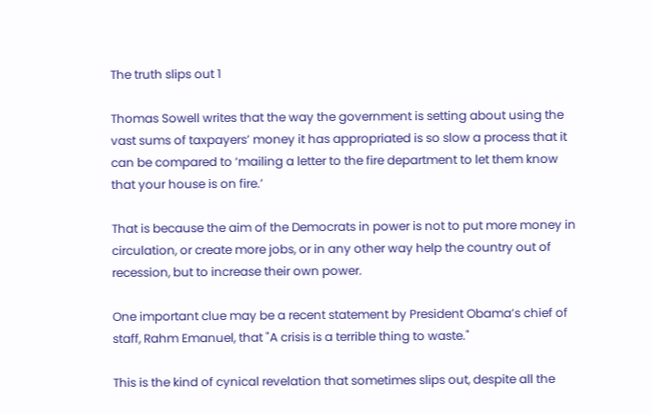The truth slips out 1

Thomas Sowell writes that the way the government is setting about using the vast sums of taxpayers’ money it has appropriated is so slow a process that it can be compared to ‘mailing a letter to the fire department to let them know that your house is on fire.’

That is because the aim of the Democrats in power is not to put more money in circulation, or create more jobs, or in any other way help the country out of recession, but to increase their own power.

One important clue may be a recent statement by President Obama’s chief of staff, Rahm Emanuel, that "A crisis is a terrible thing to waste."

This is the kind of cynical revelation that sometimes slips out, despite all the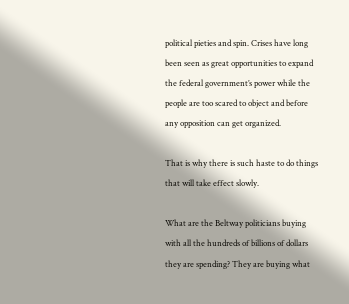political pieties and spin. Crises have long been seen as great opportunities to expand the federal government’s power while the people are too scared to object and before any opposition can get organized.

That is why there is such haste to do things that will take effect slowly.

What are the Beltway politicians buying with all the hundreds of billions of dollars they are spending? They are buying what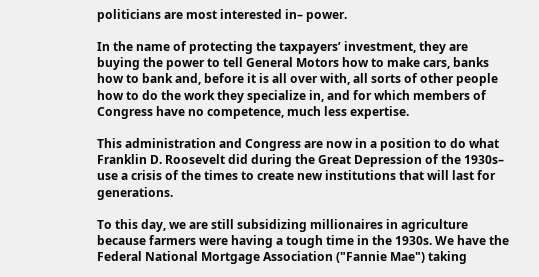politicians are most interested in– power.

In the name of protecting the taxpayers’ investment, they are buying the power to tell General Motors how to make cars, banks how to bank and, before it is all over with, all sorts of other people how to do the work they specialize in, and for which members of Congress have no competence, much less expertise.

This administration and Congress are now in a position to do what Franklin D. Roosevelt did during the Great Depression of the 1930s– use a crisis of the times to create new institutions that will last for generations.

To this day, we are still subsidizing millionaires in agriculture because farmers were having a tough time in the 1930s. We have the Federal National Mortgage Association ("Fannie Mae") taking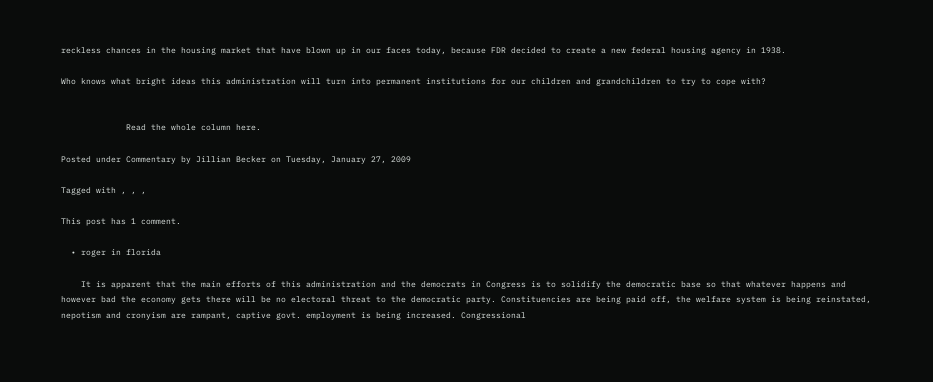reckless chances in the housing market that have blown up in our faces today, because FDR decided to create a new federal housing agency in 1938.

Who knows what bright ideas this administration will turn into permanent institutions for our children and grandchildren to try to cope with?


             Read the whole column here.

Posted under Commentary by Jillian Becker on Tuesday, January 27, 2009

Tagged with , , ,

This post has 1 comment.

  • roger in florida

    It is apparent that the main efforts of this administration and the democrats in Congress is to solidify the democratic base so that whatever happens and however bad the economy gets there will be no electoral threat to the democratic party. Constituencies are being paid off, the welfare system is being reinstated, nepotism and cronyism are rampant, captive govt. employment is being increased. Congressional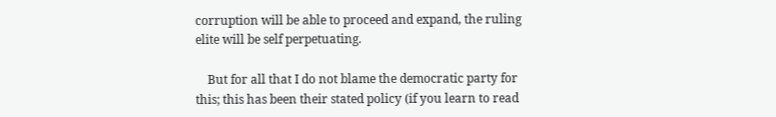corruption will be able to proceed and expand, the ruling elite will be self perpetuating.

    But for all that I do not blame the democratic party for this; this has been their stated policy (if you learn to read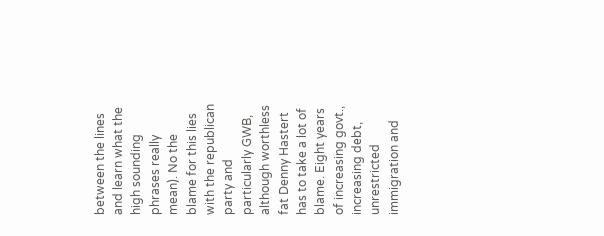between the lines and learn what the high sounding phrases really mean). No the blame for this lies with the republican party and particularly GWB, although worthless fat Denny Hastert has to take a lot of blame. Eight years of increasing govt., increasing debt, unrestricted immigration and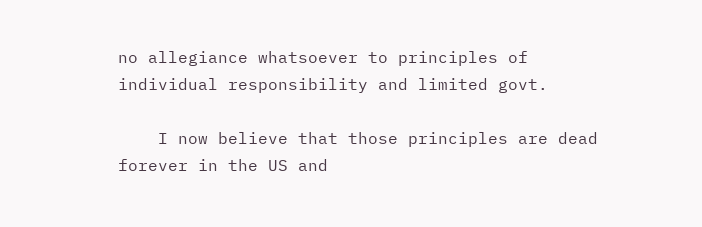no allegiance whatsoever to principles of individual responsibility and limited govt.

    I now believe that those principles are dead forever in the US and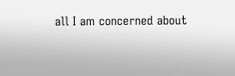all I am concerned about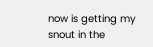now is getting my snout in the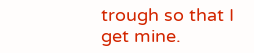trough so that I get mine.